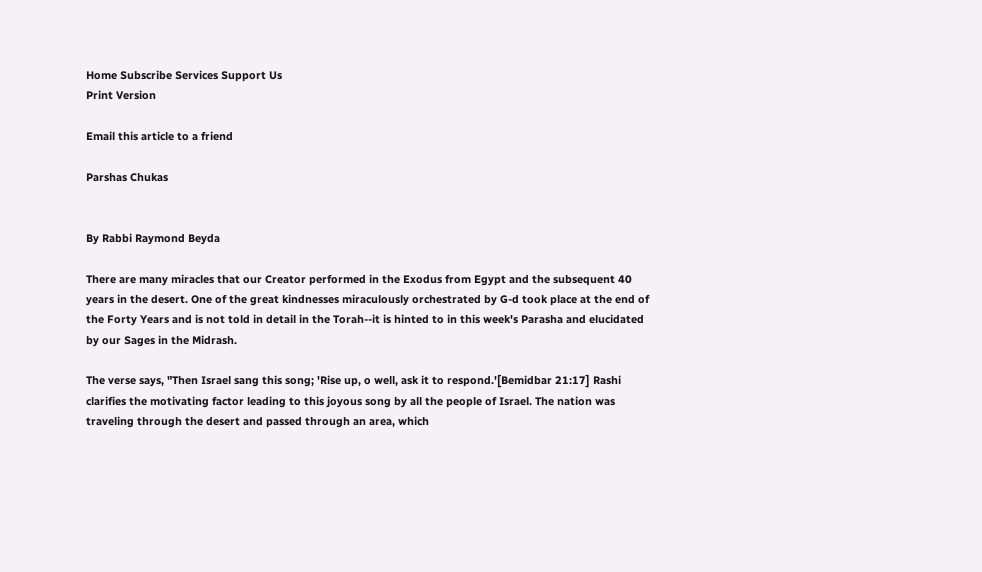Home Subscribe Services Support Us
Print Version

Email this article to a friend

Parshas Chukas


By Rabbi Raymond Beyda

There are many miracles that our Creator performed in the Exodus from Egypt and the subsequent 40 years in the desert. One of the great kindnesses miraculously orchestrated by G-d took place at the end of the Forty Years and is not told in detail in the Torah--it is hinted to in this week's Parasha and elucidated by our Sages in the Midrash.

The verse says, "Then Israel sang this song; 'Rise up, o well, ask it to respond.'[Bemidbar 21:17] Rashi clarifies the motivating factor leading to this joyous song by all the people of Israel. The nation was traveling through the desert and passed through an area, which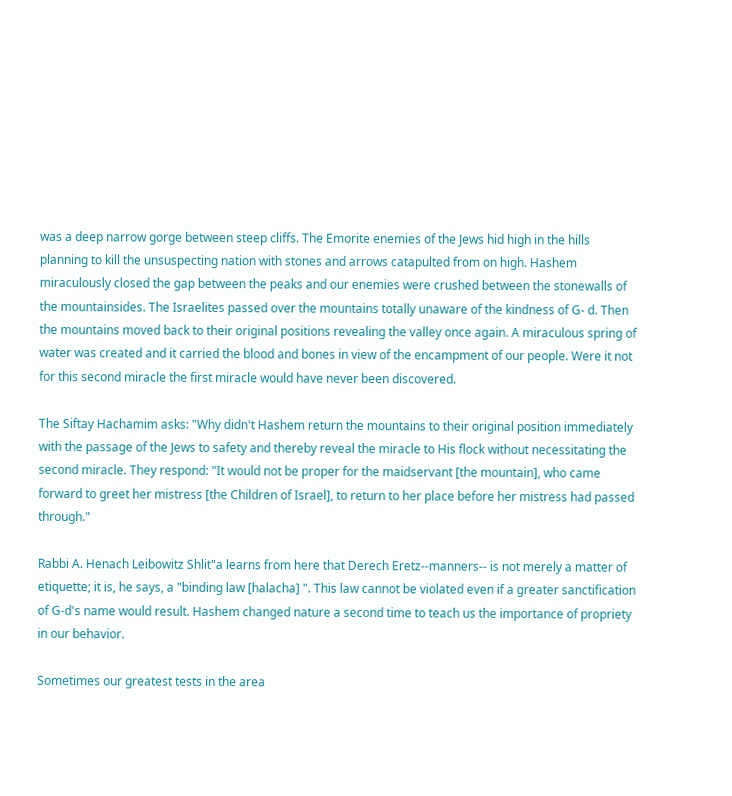was a deep narrow gorge between steep cliffs. The Emorite enemies of the Jews hid high in the hills planning to kill the unsuspecting nation with stones and arrows catapulted from on high. Hashem miraculously closed the gap between the peaks and our enemies were crushed between the stonewalls of the mountainsides. The Israelites passed over the mountains totally unaware of the kindness of G- d. Then the mountains moved back to their original positions revealing the valley once again. A miraculous spring of water was created and it carried the blood and bones in view of the encampment of our people. Were it not for this second miracle the first miracle would have never been discovered.

The Siftay Hachamim asks: "Why didn't Hashem return the mountains to their original position immediately with the passage of the Jews to safety and thereby reveal the miracle to His flock without necessitating the second miracle. They respond: "It would not be proper for the maidservant [the mountain], who came forward to greet her mistress [the Children of Israel], to return to her place before her mistress had passed through."

Rabbi A. Henach Leibowitz Shlit"a learns from here that Derech Eretz--manners-- is not merely a matter of etiquette; it is, he says, a "binding law [halacha] ". This law cannot be violated even if a greater sanctification of G-d's name would result. Hashem changed nature a second time to teach us the importance of propriety in our behavior.

Sometimes our greatest tests in the area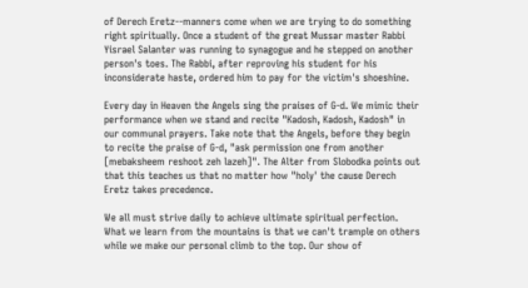of Derech Eretz--manners come when we are trying to do something right spiritually. Once a student of the great Mussar master Rabbi Yisrael Salanter was running to synagogue and he stepped on another person's toes. The Rabbi, after reproving his student for his inconsiderate haste, ordered him to pay for the victim's shoeshine.

Every day in Heaven the Angels sing the praises of G-d. We mimic their performance when we stand and recite "Kadosh, Kadosh, Kadosh" in our communal prayers. Take note that the Angels, before they begin to recite the praise of G-d, "ask permission one from another [mebaksheem reshoot zeh lazeh]". The Alter from Slobodka points out that this teaches us that no matter how "holy' the cause Derech Eretz takes precedence.

We all must strive daily to achieve ultimate spiritual perfection. What we learn from the mountains is that we can't trample on others while we make our personal climb to the top. Our show of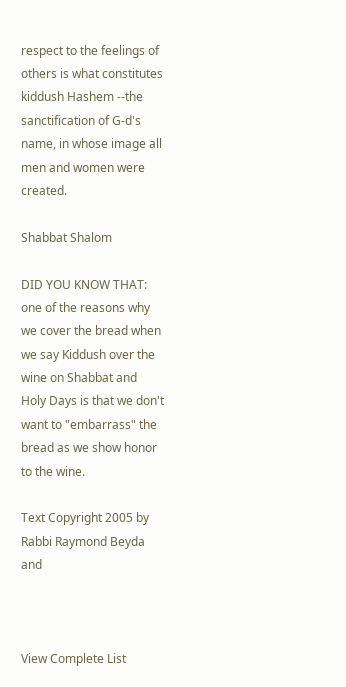respect to the feelings of others is what constitutes kiddush Hashem --the sanctification of G-d's name, in whose image all men and women were created.

Shabbat Shalom

DID YOU KNOW THAT: one of the reasons why we cover the bread when we say Kiddush over the wine on Shabbat and Holy Days is that we don't want to "embarrass" the bread as we show honor to the wine.

Text Copyright 2005 by Rabbi Raymond Beyda and



View Complete List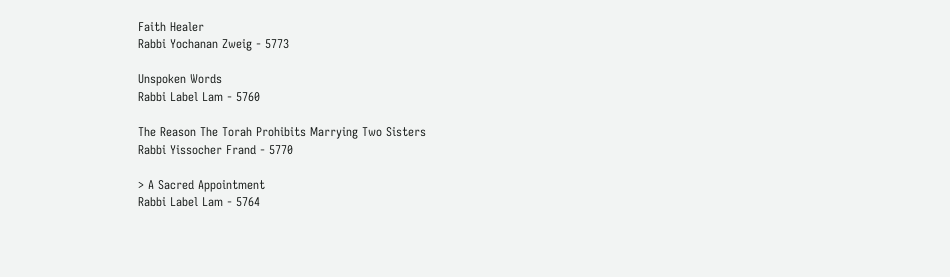Faith Healer
Rabbi Yochanan Zweig - 5773

Unspoken Words
Rabbi Label Lam - 5760

The Reason The Torah Prohibits Marrying Two Sisters
Rabbi Yissocher Frand - 5770

> A Sacred Appointment
Rabbi Label Lam - 5764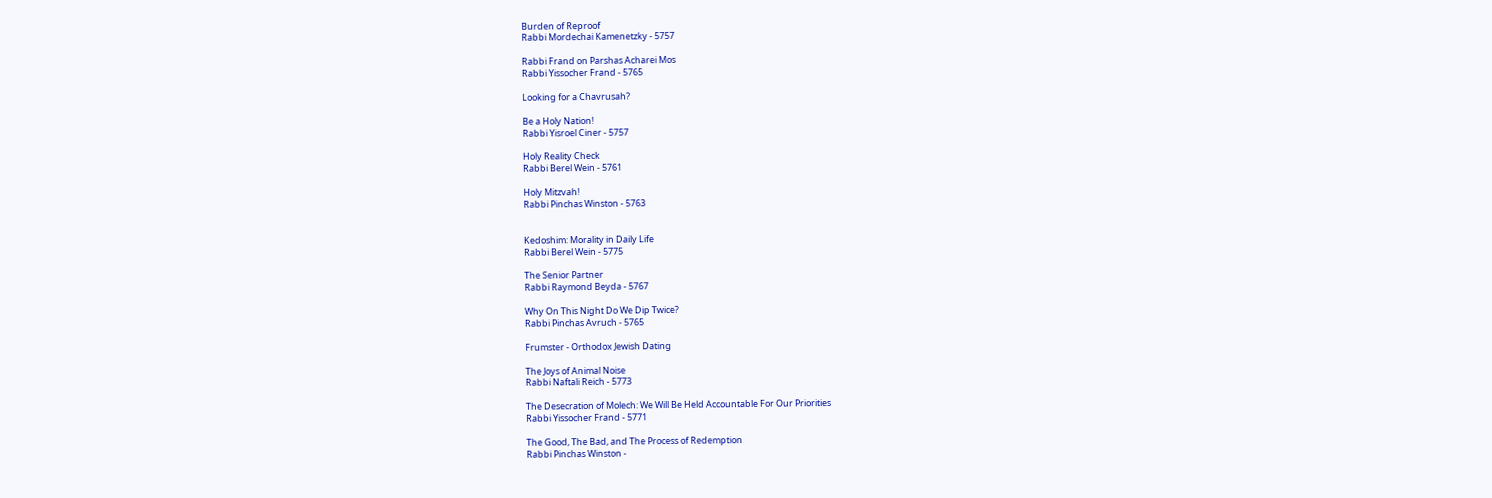Burden of Reproof
Rabbi Mordechai Kamenetzky - 5757

Rabbi Frand on Parshas Acharei Mos
Rabbi Yissocher Frand - 5765

Looking for a Chavrusah?

Be a Holy Nation!
Rabbi Yisroel Ciner - 5757

Holy Reality Check
Rabbi Berel Wein - 5761

Holy Mitzvah!
Rabbi Pinchas Winston - 5763


Kedoshim: Morality in Daily Life
Rabbi Berel Wein - 5775

The Senior Partner
Rabbi Raymond Beyda - 5767

Why On This Night Do We Dip Twice?
Rabbi Pinchas Avruch - 5765

Frumster - Orthodox Jewish Dating

The Joys of Animal Noise
Rabbi Naftali Reich - 5773

The Desecration of Molech: We Will Be Held Accountable For Our Priorities
Rabbi Yissocher Frand - 5771

The Good, The Bad, and The Process of Redemption
Rabbi Pinchas Winston -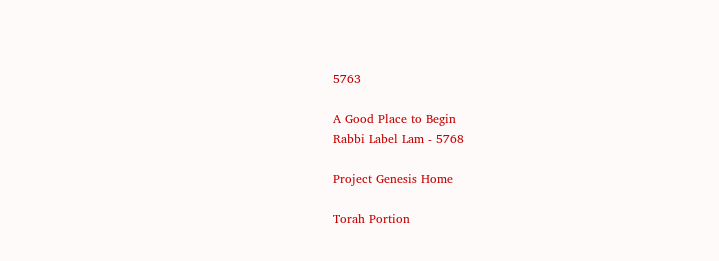5763

A Good Place to Begin
Rabbi Label Lam - 5768

Project Genesis Home

Torah Portion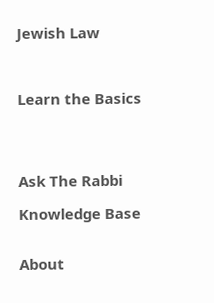Jewish Law



Learn the Basics




Ask The Rabbi

Knowledge Base


About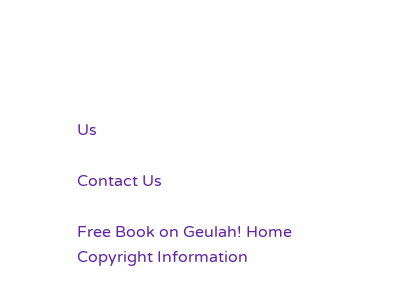Us

Contact Us

Free Book on Geulah! Home Copyright Information